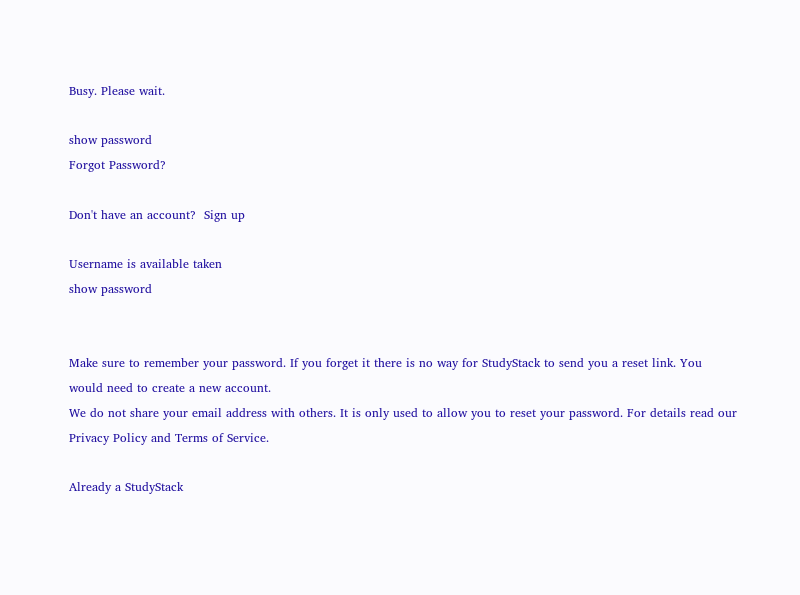Busy. Please wait.

show password
Forgot Password?

Don't have an account?  Sign up

Username is available taken
show password


Make sure to remember your password. If you forget it there is no way for StudyStack to send you a reset link. You would need to create a new account.
We do not share your email address with others. It is only used to allow you to reset your password. For details read our Privacy Policy and Terms of Service.

Already a StudyStack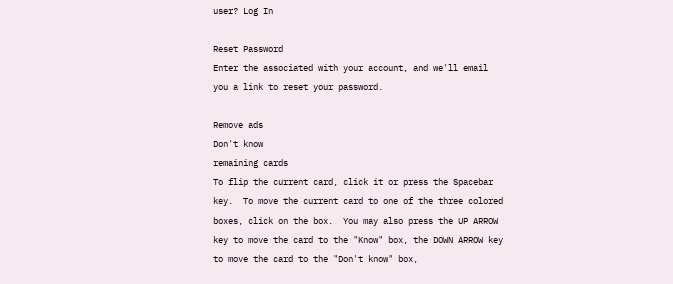user? Log In

Reset Password
Enter the associated with your account, and we'll email you a link to reset your password.

Remove ads
Don't know
remaining cards
To flip the current card, click it or press the Spacebar key.  To move the current card to one of the three colored boxes, click on the box.  You may also press the UP ARROW key to move the card to the "Know" box, the DOWN ARROW key to move the card to the "Don't know" box,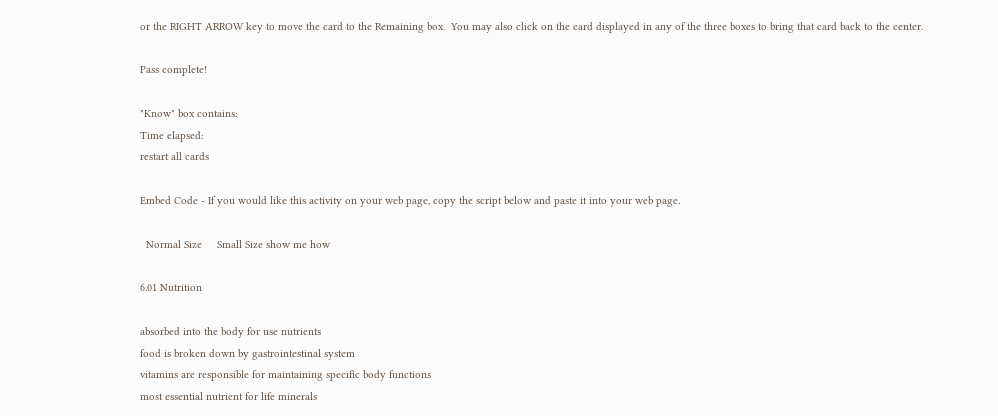or the RIGHT ARROW key to move the card to the Remaining box.  You may also click on the card displayed in any of the three boxes to bring that card back to the center.

Pass complete!

"Know" box contains:
Time elapsed:
restart all cards

Embed Code - If you would like this activity on your web page, copy the script below and paste it into your web page.

  Normal Size     Small Size show me how

6.01 Nutrition

absorbed into the body for use nutrients
food is broken down by gastrointestinal system
vitamins are responsible for maintaining specific body functions
most essential nutrient for life minerals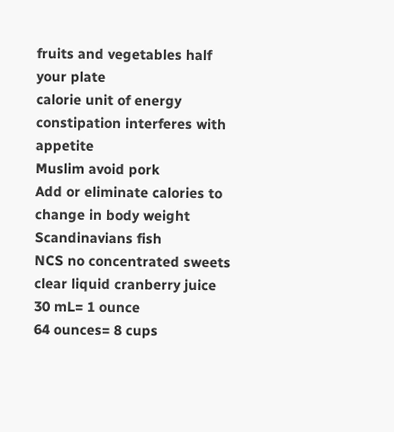fruits and vegetables half your plate
calorie unit of energy
constipation interferes with appetite
Muslim avoid pork
Add or eliminate calories to change in body weight
Scandinavians fish
NCS no concentrated sweets
clear liquid cranberry juice
30 mL= 1 ounce
64 ounces= 8 cups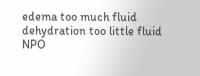edema too much fluid
dehydration too little fluid
NPO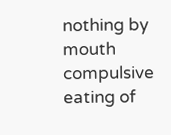nothing by mouth
compulsive eating of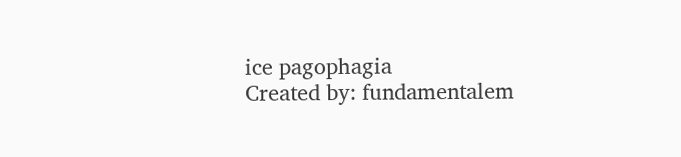ice pagophagia
Created by: fundamentalem